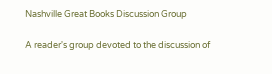Nashville Great Books Discussion Group

A reader's group devoted to the discussion of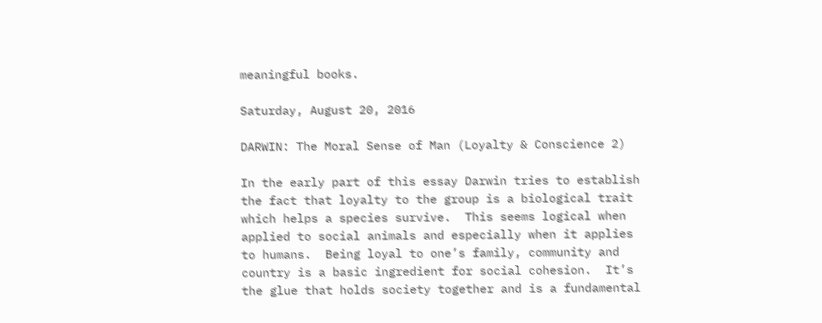meaningful books.

Saturday, August 20, 2016

DARWIN: The Moral Sense of Man (Loyalty & Conscience 2)

In the early part of this essay Darwin tries to establish the fact that loyalty to the group is a biological trait which helps a species survive.  This seems logical when applied to social animals and especially when it applies to humans.  Being loyal to one’s family, community and country is a basic ingredient for social cohesion.  It’s the glue that holds society together and is a fundamental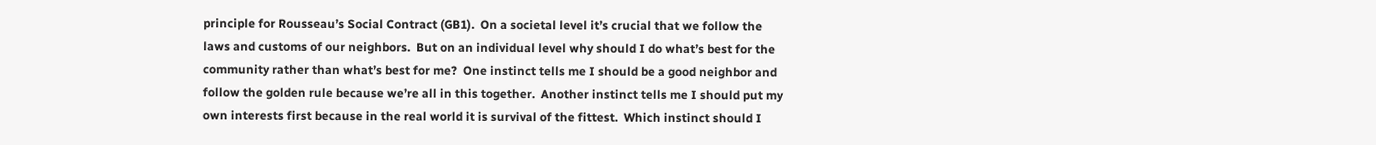principle for Rousseau’s Social Contract (GB1).  On a societal level it’s crucial that we follow the laws and customs of our neighbors.  But on an individual level why should I do what’s best for the community rather than what’s best for me?  One instinct tells me I should be a good neighbor and follow the golden rule because we’re all in this together.  Another instinct tells me I should put my own interests first because in the real world it is survival of the fittest.  Which instinct should I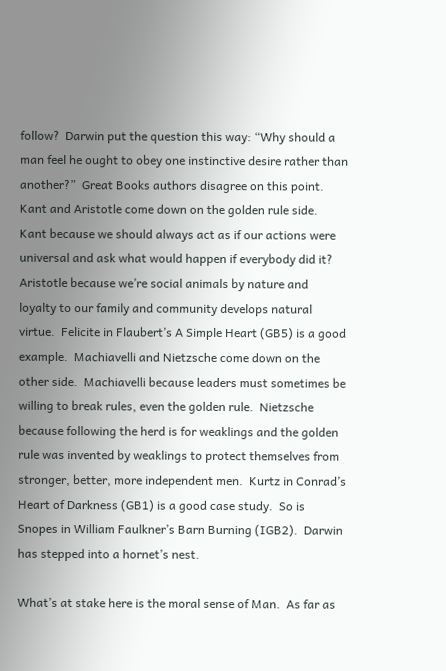follow?  Darwin put the question this way: “Why should a man feel he ought to obey one instinctive desire rather than another?”  Great Books authors disagree on this point.  Kant and Aristotle come down on the golden rule side.  Kant because we should always act as if our actions were universal and ask what would happen if everybody did it?  Aristotle because we’re social animals by nature and loyalty to our family and community develops natural virtue.  Felicite in Flaubert’s A Simple Heart (GB5) is a good example.  Machiavelli and Nietzsche come down on the other side.  Machiavelli because leaders must sometimes be willing to break rules, even the golden rule.  Nietzsche because following the herd is for weaklings and the golden rule was invented by weaklings to protect themselves from stronger, better, more independent men.  Kurtz in Conrad’s Heart of Darkness (GB1) is a good case study.  So is Snopes in William Faulkner’s Barn Burning (IGB2).  Darwin has stepped into a hornet’s nest.

What’s at stake here is the moral sense of Man.  As far as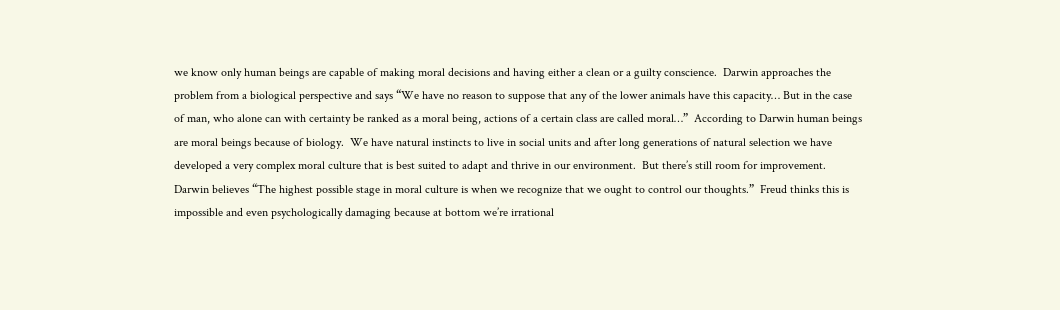we know only human beings are capable of making moral decisions and having either a clean or a guilty conscience.  Darwin approaches the problem from a biological perspective and says “We have no reason to suppose that any of the lower animals have this capacity… But in the case of man, who alone can with certainty be ranked as a moral being, actions of a certain class are called moral…”  According to Darwin human beings are moral beings because of biology.  We have natural instincts to live in social units and after long generations of natural selection we have developed a very complex moral culture that is best suited to adapt and thrive in our environment.  But there’s still room for improvement.  Darwin believes “The highest possible stage in moral culture is when we recognize that we ought to control our thoughts.”  Freud thinks this is impossible and even psychologically damaging because at bottom we’re irrational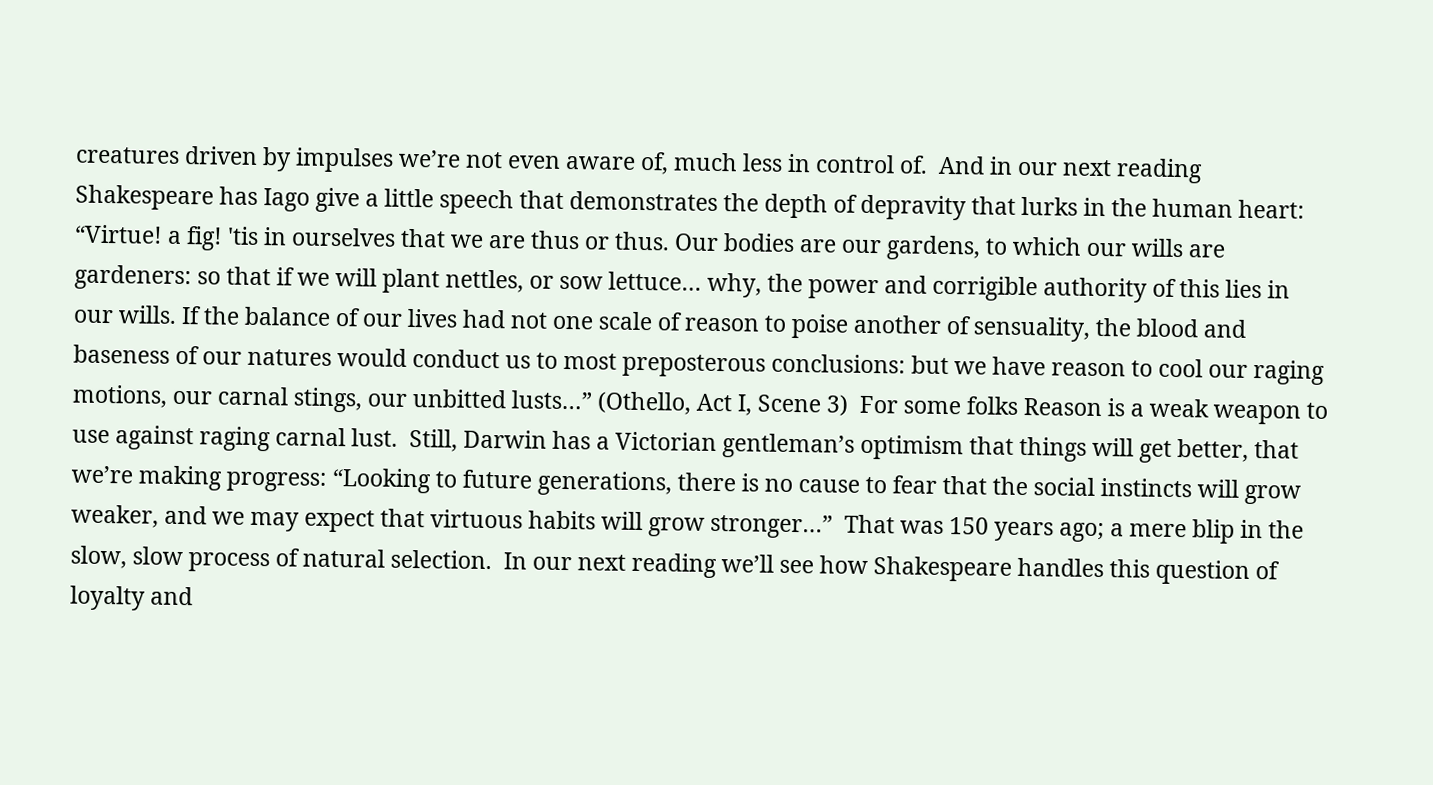creatures driven by impulses we’re not even aware of, much less in control of.  And in our next reading Shakespeare has Iago give a little speech that demonstrates the depth of depravity that lurks in the human heart: “Virtue! a fig! 'tis in ourselves that we are thus or thus. Our bodies are our gardens, to which our wills are gardeners: so that if we will plant nettles, or sow lettuce… why, the power and corrigible authority of this lies in our wills. If the balance of our lives had not one scale of reason to poise another of sensuality, the blood and baseness of our natures would conduct us to most preposterous conclusions: but we have reason to cool our raging motions, our carnal stings, our unbitted lusts…” (Othello, Act I, Scene 3)  For some folks Reason is a weak weapon to use against raging carnal lust.  Still, Darwin has a Victorian gentleman’s optimism that things will get better, that we’re making progress: “Looking to future generations, there is no cause to fear that the social instincts will grow weaker, and we may expect that virtuous habits will grow stronger…”  That was 150 years ago; a mere blip in the slow, slow process of natural selection.  In our next reading we’ll see how Shakespeare handles this question of loyalty and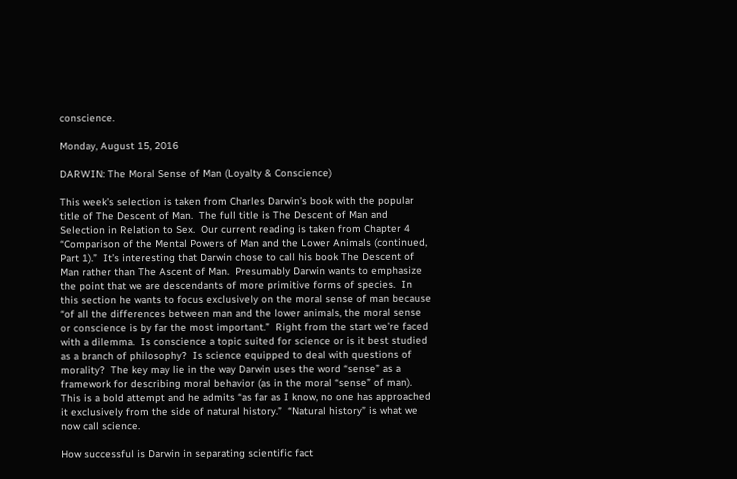conscience.

Monday, August 15, 2016

DARWIN: The Moral Sense of Man (Loyalty & Conscience)

This week’s selection is taken from Charles Darwin’s book with the popular title of The Descent of Man.  The full title is The Descent of Man and Selection in Relation to Sex.  Our current reading is taken from Chapter 4 “Comparison of the Mental Powers of Man and the Lower Animals (continued, Part 1).”  It’s interesting that Darwin chose to call his book The Descent of Man rather than The Ascent of Man.  Presumably Darwin wants to emphasize the point that we are descendants of more primitive forms of species.  In this section he wants to focus exclusively on the moral sense of man because “of all the differences between man and the lower animals, the moral sense or conscience is by far the most important.”  Right from the start we’re faced with a dilemma.  Is conscience a topic suited for science or is it best studied as a branch of philosophy?  Is science equipped to deal with questions of morality?  The key may lie in the way Darwin uses the word “sense” as a framework for describing moral behavior (as in the moral “sense” of man).  This is a bold attempt and he admits “as far as I know, no one has approached it exclusively from the side of natural history.”  “Natural history” is what we now call science.

How successful is Darwin in separating scientific fact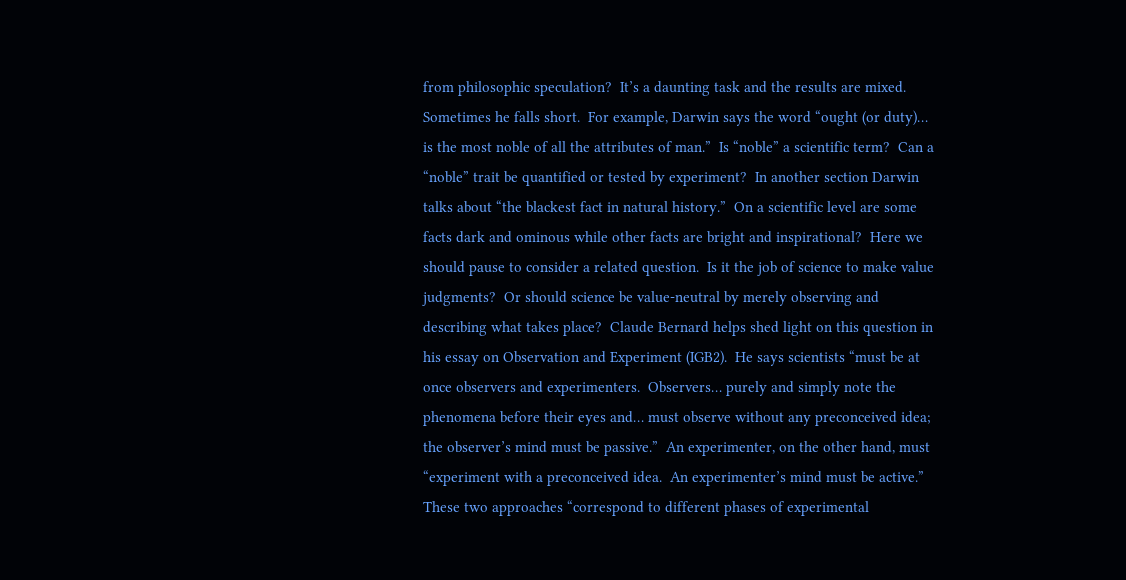from philosophic speculation?  It’s a daunting task and the results are mixed.  Sometimes he falls short.  For example, Darwin says the word “ought (or duty)… is the most noble of all the attributes of man.”  Is “noble” a scientific term?  Can a “noble” trait be quantified or tested by experiment?  In another section Darwin talks about “the blackest fact in natural history.”  On a scientific level are some facts dark and ominous while other facts are bright and inspirational?  Here we should pause to consider a related question.  Is it the job of science to make value judgments?  Or should science be value-neutral by merely observing and describing what takes place?  Claude Bernard helps shed light on this question in his essay on Observation and Experiment (IGB2).  He says scientists “must be at once observers and experimenters.  Observers… purely and simply note the phenomena before their eyes and… must observe without any preconceived idea; the observer’s mind must be passive.”  An experimenter, on the other hand, must “experiment with a preconceived idea.  An experimenter’s mind must be active.”  These two approaches “correspond to different phases of experimental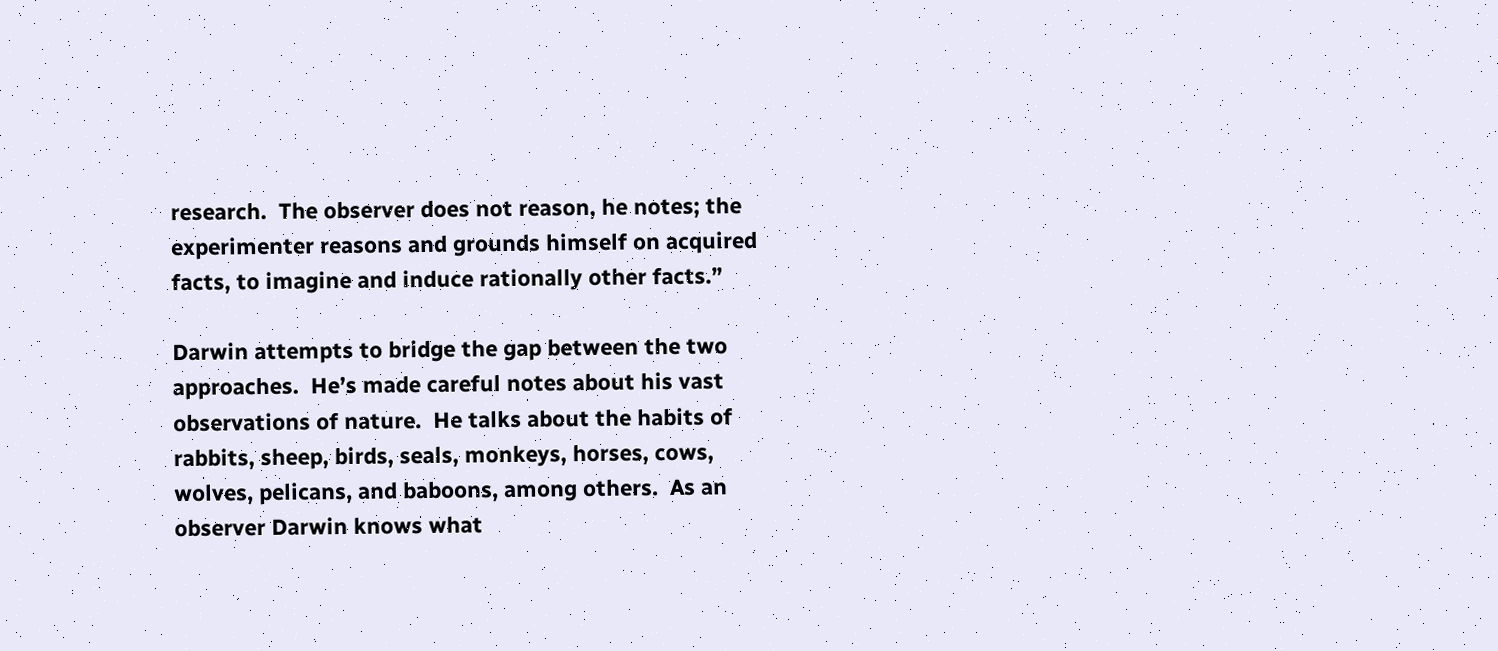research.  The observer does not reason, he notes; the experimenter reasons and grounds himself on acquired facts, to imagine and induce rationally other facts.”

Darwin attempts to bridge the gap between the two approaches.  He’s made careful notes about his vast observations of nature.  He talks about the habits of rabbits, sheep, birds, seals, monkeys, horses, cows, wolves, pelicans, and baboons, among others.  As an observer Darwin knows what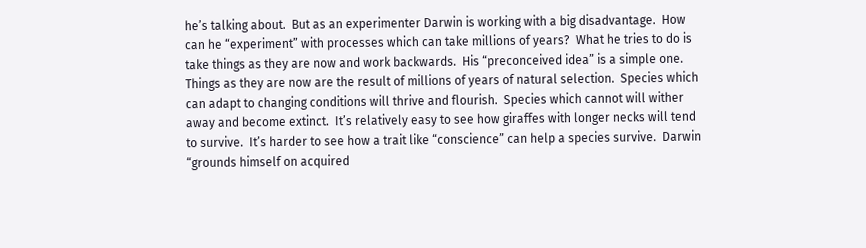he’s talking about.  But as an experimenter Darwin is working with a big disadvantage.  How can he “experiment” with processes which can take millions of years?  What he tries to do is take things as they are now and work backwards.  His “preconceived idea” is a simple one.  Things as they are now are the result of millions of years of natural selection.  Species which can adapt to changing conditions will thrive and flourish.  Species which cannot will wither away and become extinct.  It’s relatively easy to see how giraffes with longer necks will tend to survive.  It’s harder to see how a trait like “conscience” can help a species survive.  Darwin “grounds himself on acquired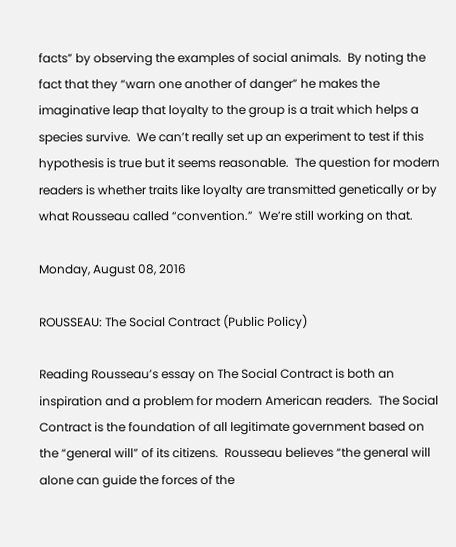facts” by observing the examples of social animals.  By noting the fact that they “warn one another of danger” he makes the imaginative leap that loyalty to the group is a trait which helps a species survive.  We can’t really set up an experiment to test if this hypothesis is true but it seems reasonable.  The question for modern readers is whether traits like loyalty are transmitted genetically or by what Rousseau called “convention.”  We’re still working on that.

Monday, August 08, 2016

ROUSSEAU: The Social Contract (Public Policy)

Reading Rousseau’s essay on The Social Contract is both an inspiration and a problem for modern American readers.  The Social Contract is the foundation of all legitimate government based on the “general will” of its citizens.  Rousseau believes “the general will alone can guide the forces of the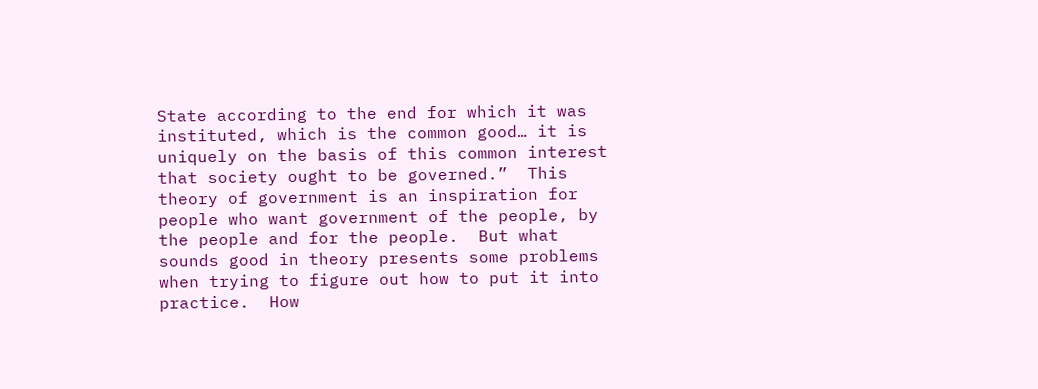State according to the end for which it was instituted, which is the common good… it is uniquely on the basis of this common interest that society ought to be governed.”  This theory of government is an inspiration for people who want government of the people, by the people and for the people.  But what sounds good in theory presents some problems when trying to figure out how to put it into practice.  How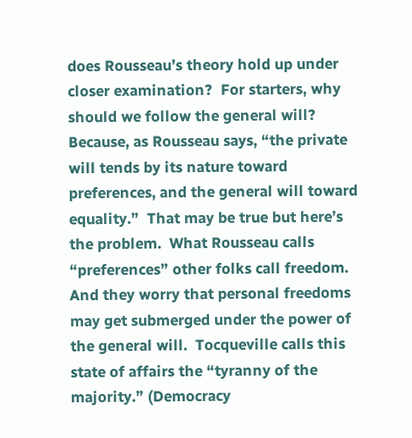does Rousseau’s theory hold up under closer examination?  For starters, why should we follow the general will?  Because, as Rousseau says, “the private will tends by its nature toward preferences, and the general will toward equality.”  That may be true but here’s the problem.  What Rousseau calls “preferences” other folks call freedom.  And they worry that personal freedoms may get submerged under the power of the general will.  Tocqueville calls this state of affairs the “tyranny of the majority.” (Democracy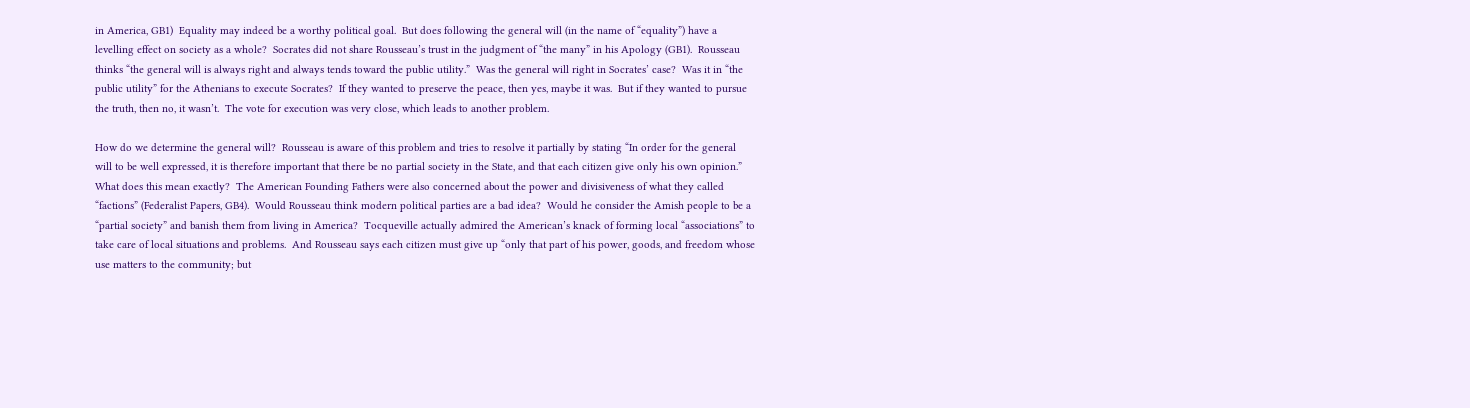in America, GB1)  Equality may indeed be a worthy political goal.  But does following the general will (in the name of “equality”) have a levelling effect on society as a whole?  Socrates did not share Rousseau’s trust in the judgment of “the many” in his Apology (GB1).  Rousseau thinks “the general will is always right and always tends toward the public utility.”  Was the general will right in Socrates’ case?  Was it in “the public utility” for the Athenians to execute Socrates?  If they wanted to preserve the peace, then yes, maybe it was.  But if they wanted to pursue the truth, then no, it wasn’t.  The vote for execution was very close, which leads to another problem.

How do we determine the general will?  Rousseau is aware of this problem and tries to resolve it partially by stating “In order for the general will to be well expressed, it is therefore important that there be no partial society in the State, and that each citizen give only his own opinion.”  What does this mean exactly?  The American Founding Fathers were also concerned about the power and divisiveness of what they called “factions” (Federalist Papers, GB4).  Would Rousseau think modern political parties are a bad idea?  Would he consider the Amish people to be a “partial society” and banish them from living in America?  Tocqueville actually admired the American’s knack of forming local “associations” to take care of local situations and problems.  And Rousseau says each citizen must give up “only that part of his power, goods, and freedom whose use matters to the community; but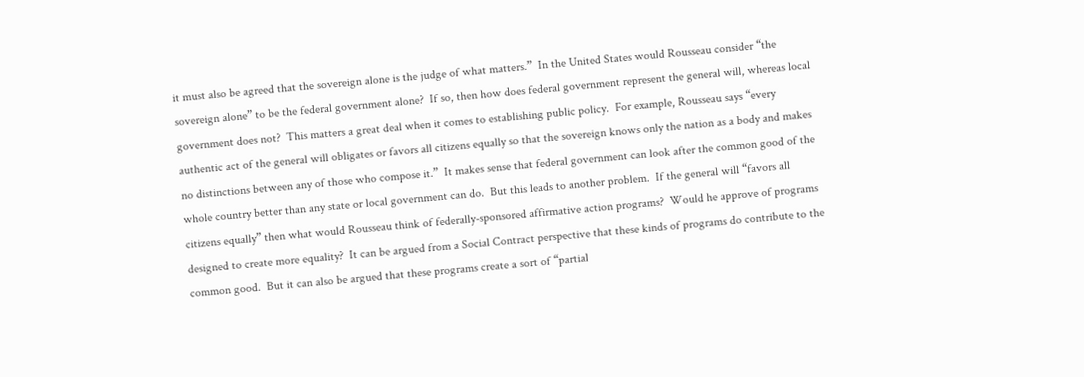it must also be agreed that the sovereign alone is the judge of what matters.”  In the United States would Rousseau consider “the sovereign alone” to be the federal government alone?  If so, then how does federal government represent the general will, whereas local government does not?  This matters a great deal when it comes to establishing public policy.  For example, Rousseau says “every authentic act of the general will obligates or favors all citizens equally so that the sovereign knows only the nation as a body and makes no distinctions between any of those who compose it.”  It makes sense that federal government can look after the common good of the whole country better than any state or local government can do.  But this leads to another problem.  If the general will “favors all citizens equally” then what would Rousseau think of federally-sponsored affirmative action programs?  Would he approve of programs designed to create more equality?  It can be argued from a Social Contract perspective that these kinds of programs do contribute to the common good.  But it can also be argued that these programs create a sort of “partial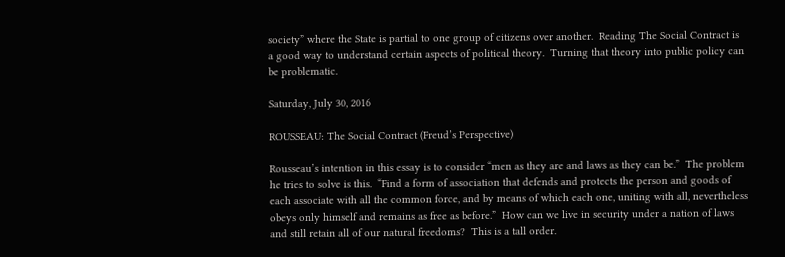society” where the State is partial to one group of citizens over another.  Reading The Social Contract is a good way to understand certain aspects of political theory.  Turning that theory into public policy can be problematic.

Saturday, July 30, 2016

ROUSSEAU: The Social Contract (Freud’s Perspective)

Rousseau’s intention in this essay is to consider “men as they are and laws as they can be.”  The problem he tries to solve is this.  “Find a form of association that defends and protects the person and goods of each associate with all the common force, and by means of which each one, uniting with all, nevertheless obeys only himself and remains as free as before.”  How can we live in security under a nation of laws and still retain all of our natural freedoms?  This is a tall order.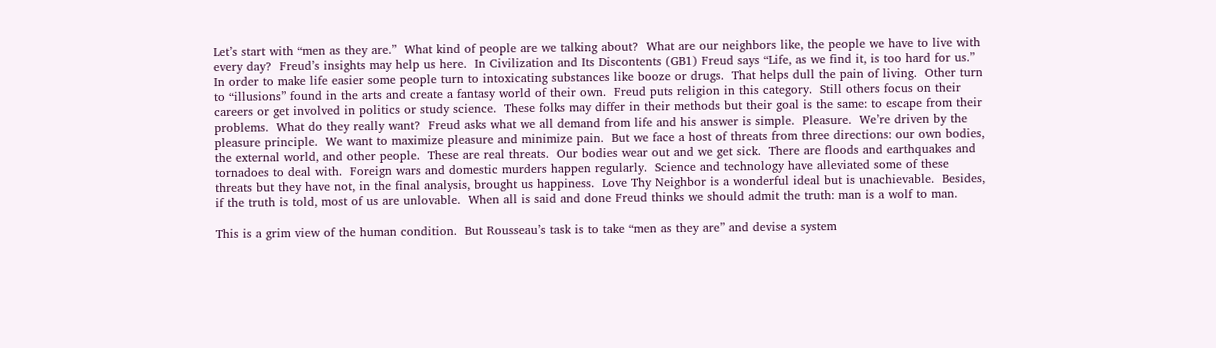Let’s start with “men as they are.”  What kind of people are we talking about?  What are our neighbors like, the people we have to live with every day?  Freud’s insights may help us here.  In Civilization and Its Discontents (GB1) Freud says “Life, as we find it, is too hard for us.”  In order to make life easier some people turn to intoxicating substances like booze or drugs.  That helps dull the pain of living.  Other turn to “illusions” found in the arts and create a fantasy world of their own.  Freud puts religion in this category.  Still others focus on their careers or get involved in politics or study science.  These folks may differ in their methods but their goal is the same: to escape from their problems.  What do they really want?  Freud asks what we all demand from life and his answer is simple.  Pleasure.  We’re driven by the pleasure principle.  We want to maximize pleasure and minimize pain.  But we face a host of threats from three directions: our own bodies, the external world, and other people.  These are real threats.  Our bodies wear out and we get sick.  There are floods and earthquakes and tornadoes to deal with.  Foreign wars and domestic murders happen regularly.  Science and technology have alleviated some of these threats but they have not, in the final analysis, brought us happiness.  Love Thy Neighbor is a wonderful ideal but is unachievable.  Besides, if the truth is told, most of us are unlovable.  When all is said and done Freud thinks we should admit the truth: man is a wolf to man.

This is a grim view of the human condition.  But Rousseau’s task is to take “men as they are” and devise a system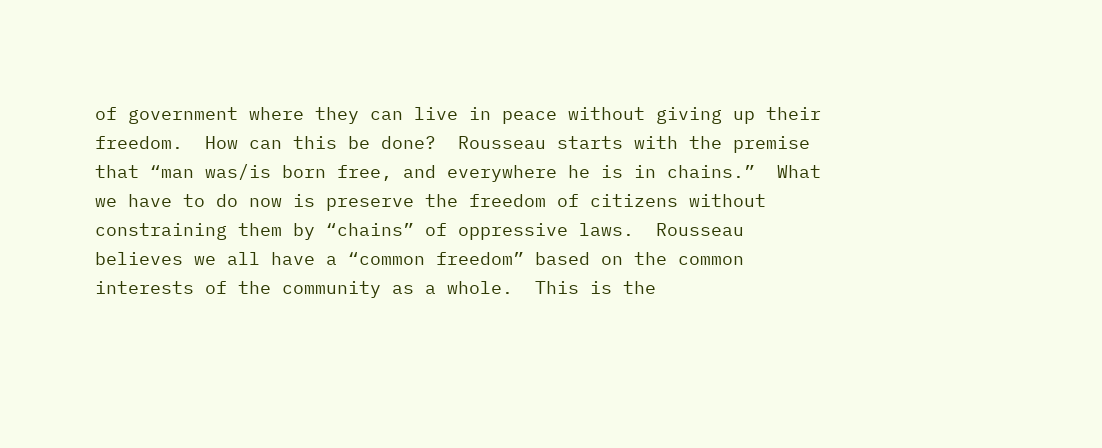of government where they can live in peace without giving up their freedom.  How can this be done?  Rousseau starts with the premise that “man was/is born free, and everywhere he is in chains.”  What we have to do now is preserve the freedom of citizens without constraining them by “chains” of oppressive laws.  Rousseau believes we all have a “common freedom” based on the common interests of the community as a whole.  This is the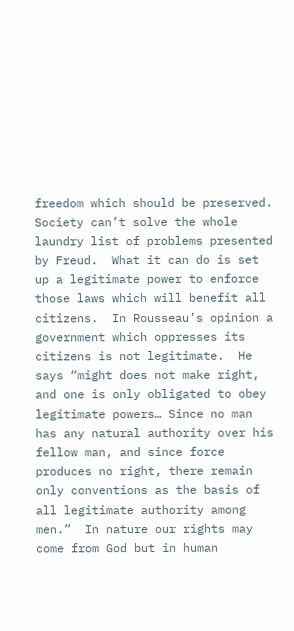freedom which should be preserved.  Society can’t solve the whole laundry list of problems presented by Freud.  What it can do is set up a legitimate power to enforce those laws which will benefit all citizens.  In Rousseau’s opinion a government which oppresses its citizens is not legitimate.  He says “might does not make right, and one is only obligated to obey legitimate powers… Since no man has any natural authority over his fellow man, and since force produces no right, there remain only conventions as the basis of all legitimate authority among men.”  In nature our rights may come from God but in human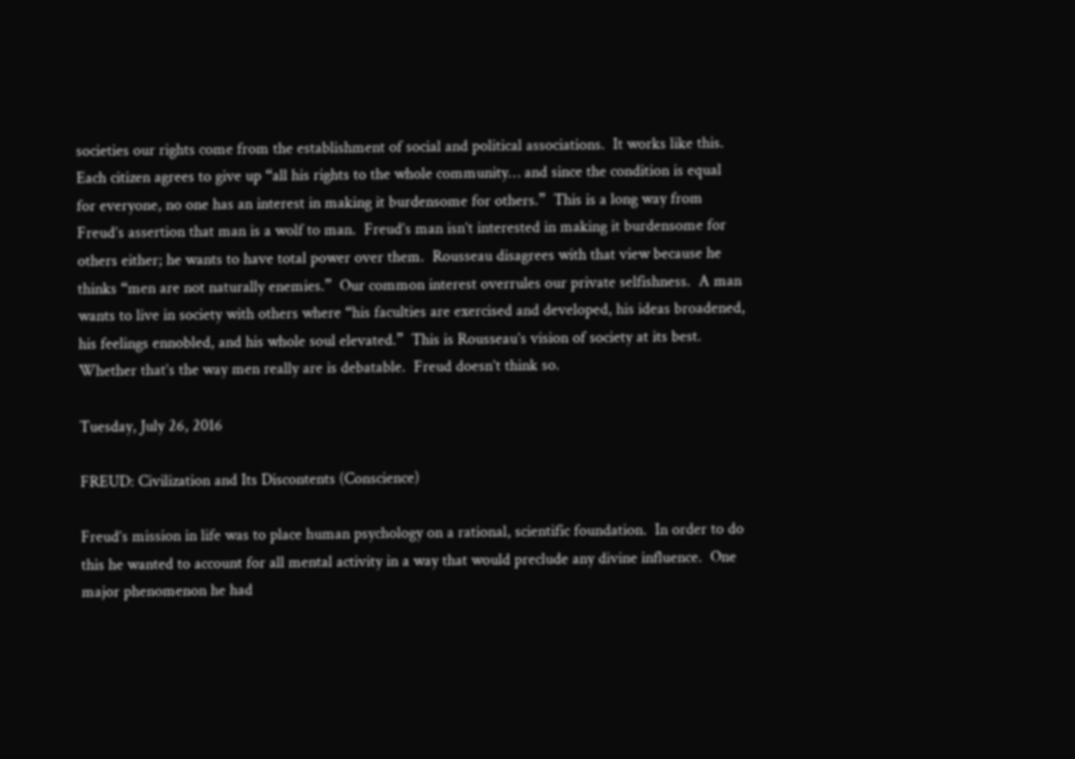societies our rights come from the establishment of social and political associations.  It works like this.  Each citizen agrees to give up “all his rights to the whole community… and since the condition is equal for everyone, no one has an interest in making it burdensome for others.”  This is a long way from Freud’s assertion that man is a wolf to man.  Freud’s man isn’t interested in making it burdensome for others either; he wants to have total power over them.  Rousseau disagrees with that view because he thinks “men are not naturally enemies.”  Our common interest overrules our private selfishness.  A man wants to live in society with others where “his faculties are exercised and developed, his ideas broadened, his feelings ennobled, and his whole soul elevated.”  This is Rousseau’s vision of society at its best.  Whether that’s the way men really are is debatable.  Freud doesn’t think so.

Tuesday, July 26, 2016

FREUD: Civilization and Its Discontents (Conscience)

Freud’s mission in life was to place human psychology on a rational, scientific foundation.  In order to do this he wanted to account for all mental activity in a way that would preclude any divine influence.  One major phenomenon he had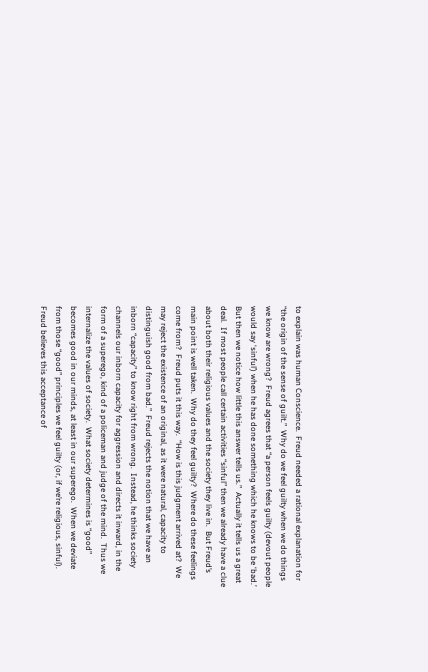to explain was human Conscience.  Freud needed a rational explanation for “the origin of the sense of guilt.”  Why do we feel guilty when we do things we know are wrong?  Freud agrees that “a person feels guilty (devout people would say ‘sinful’) when he has done something which he knows to be ‘bad.’  But then we notice how little this answer tells us.”  Actually it tells us a great deal.  If most people call certain activities “sinful” then we already have a clue about both their religious values and the society they live in.  But Freud’s main point is well taken.  Why do they feel guilty?  Where do these feelings come from?  Freud puts it this way.  “How is this judgment arrived at?  We may reject the existence of an original, as it were natural, capacity to distinguish good from bad.”  Freud rejects the notion that we have an inborn “capacity” to know right from wrong.  Instead, he thinks society channels our inborn capacity for aggression and directs it inward, in the form of a superego, kind of a policeman and judge of the mind.  Thus we internalize the values of society.  What society determines is “good” becomes good in our minds, at least in our superego.  When we deviate from those “good” principles we feel guilty (or, if we’re religious, sinful).  Freud believes this acceptance of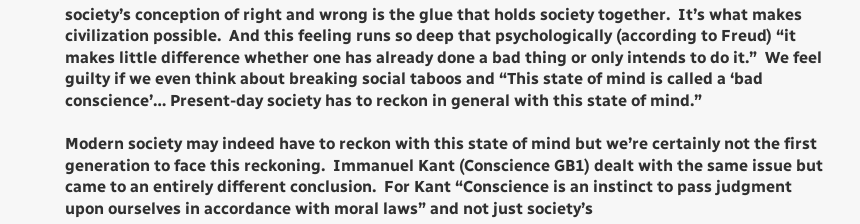society’s conception of right and wrong is the glue that holds society together.  It’s what makes civilization possible.  And this feeling runs so deep that psychologically (according to Freud) “it makes little difference whether one has already done a bad thing or only intends to do it.”  We feel guilty if we even think about breaking social taboos and “This state of mind is called a ‘bad conscience’… Present-day society has to reckon in general with this state of mind.”

Modern society may indeed have to reckon with this state of mind but we’re certainly not the first generation to face this reckoning.  Immanuel Kant (Conscience GB1) dealt with the same issue but came to an entirely different conclusion.  For Kant “Conscience is an instinct to pass judgment upon ourselves in accordance with moral laws” and not just society’s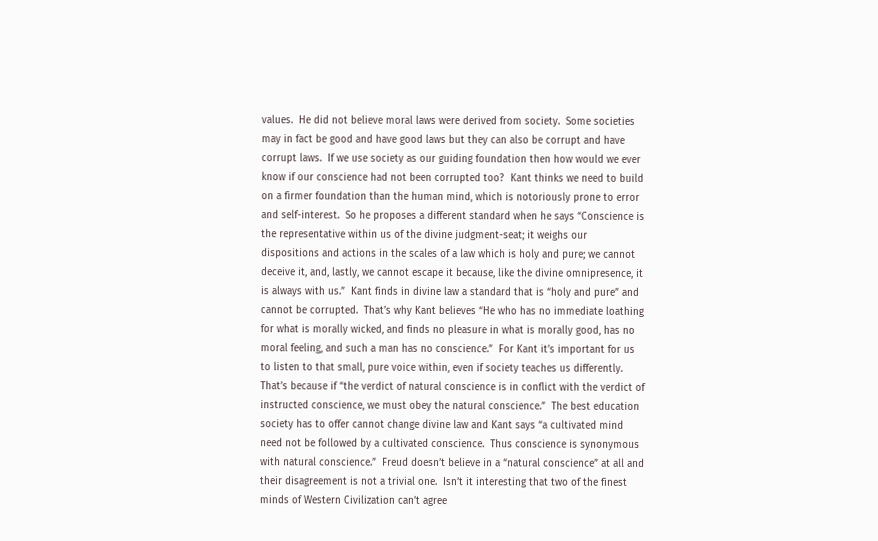values.  He did not believe moral laws were derived from society.  Some societies may in fact be good and have good laws but they can also be corrupt and have corrupt laws.  If we use society as our guiding foundation then how would we ever know if our conscience had not been corrupted too?  Kant thinks we need to build on a firmer foundation than the human mind, which is notoriously prone to error and self-interest.  So he proposes a different standard when he says “Conscience is the representative within us of the divine judgment-seat; it weighs our dispositions and actions in the scales of a law which is holy and pure; we cannot deceive it, and, lastly, we cannot escape it because, like the divine omnipresence, it is always with us.”  Kant finds in divine law a standard that is “holy and pure” and cannot be corrupted.  That’s why Kant believes “He who has no immediate loathing for what is morally wicked, and finds no pleasure in what is morally good, has no moral feeling, and such a man has no conscience.”  For Kant it’s important for us to listen to that small, pure voice within, even if society teaches us differently.  That’s because if “the verdict of natural conscience is in conflict with the verdict of instructed conscience, we must obey the natural conscience.”  The best education society has to offer cannot change divine law and Kant says “a cultivated mind need not be followed by a cultivated conscience.  Thus conscience is synonymous with natural conscience.”  Freud doesn’t believe in a “natural conscience” at all and their disagreement is not a trivial one.  Isn’t it interesting that two of the finest minds of Western Civilization can’t agree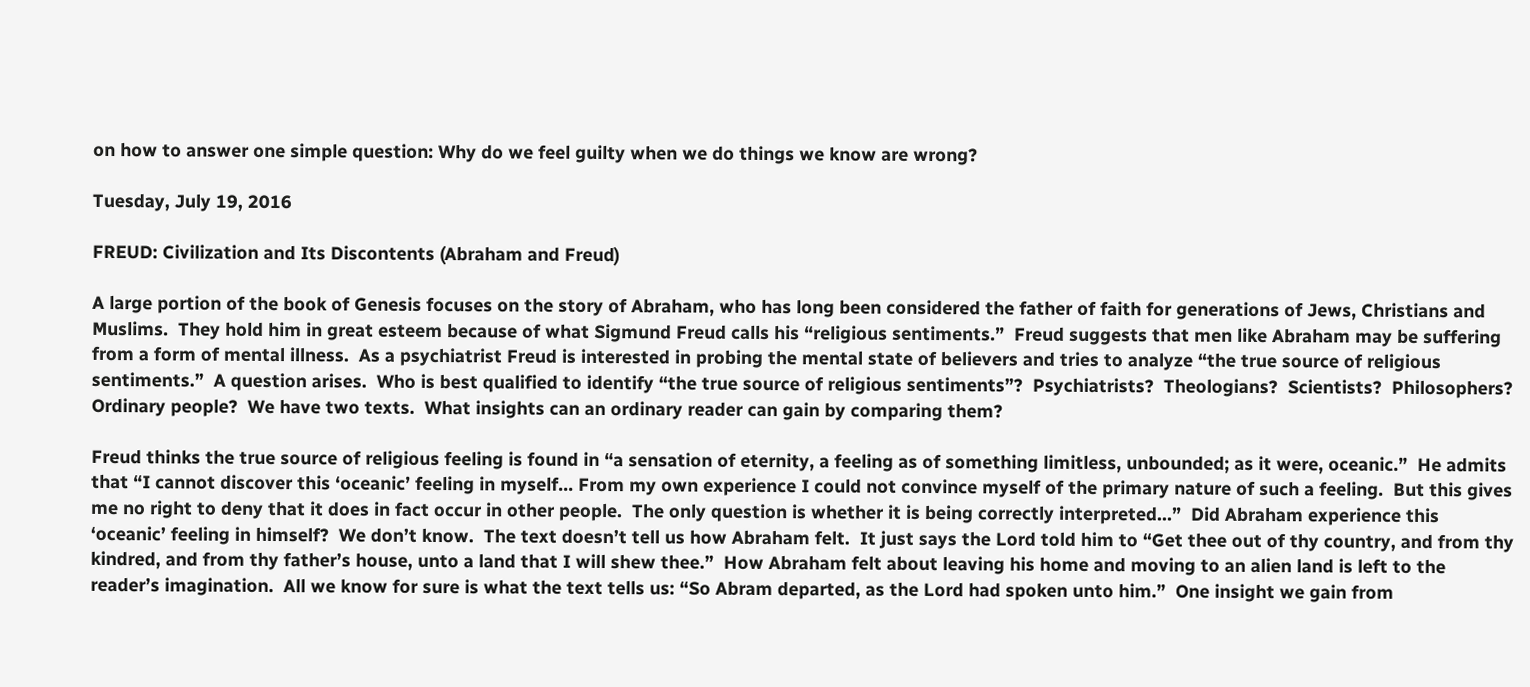on how to answer one simple question: Why do we feel guilty when we do things we know are wrong?

Tuesday, July 19, 2016

FREUD: Civilization and Its Discontents (Abraham and Freud)

A large portion of the book of Genesis focuses on the story of Abraham, who has long been considered the father of faith for generations of Jews, Christians and Muslims.  They hold him in great esteem because of what Sigmund Freud calls his “religious sentiments.”  Freud suggests that men like Abraham may be suffering from a form of mental illness.  As a psychiatrist Freud is interested in probing the mental state of believers and tries to analyze “the true source of religious sentiments.”  A question arises.  Who is best qualified to identify “the true source of religious sentiments”?  Psychiatrists?  Theologians?  Scientists?  Philosophers?  Ordinary people?  We have two texts.  What insights can an ordinary reader can gain by comparing them?

Freud thinks the true source of religious feeling is found in “a sensation of eternity, a feeling as of something limitless, unbounded; as it were, oceanic.”  He admits that “I cannot discover this ‘oceanic’ feeling in myself… From my own experience I could not convince myself of the primary nature of such a feeling.  But this gives me no right to deny that it does in fact occur in other people.  The only question is whether it is being correctly interpreted…”  Did Abraham experience this ‘oceanic’ feeling in himself?  We don’t know.  The text doesn’t tell us how Abraham felt.  It just says the Lord told him to “Get thee out of thy country, and from thy kindred, and from thy father’s house, unto a land that I will shew thee.”  How Abraham felt about leaving his home and moving to an alien land is left to the reader’s imagination.  All we know for sure is what the text tells us: “So Abram departed, as the Lord had spoken unto him.”  One insight we gain from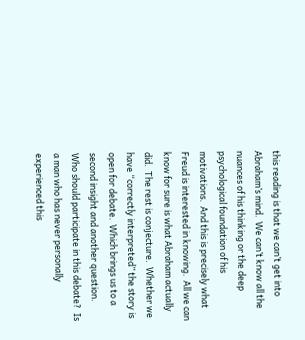this reading is that we can’t get into Abraham’s mind.  We can’t know all the nuances of his thinking or the deep psychological foundation of his motivations.  And this is precisely what Freud is interested in knowing.  All we can know for sure is what Abraham actually did.  The rest is conjecture.  Whether we have “correctly interpreted” the story is open for debate.  Which brings us to a second insight and another question.  Who should participate in this debate?  Is a man who has never personally experienced this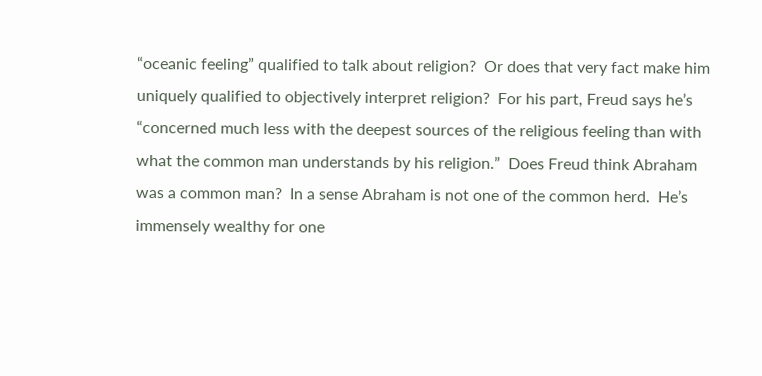“oceanic feeling” qualified to talk about religion?  Or does that very fact make him uniquely qualified to objectively interpret religion?  For his part, Freud says he’s “concerned much less with the deepest sources of the religious feeling than with what the common man understands by his religion.”  Does Freud think Abraham was a common man?  In a sense Abraham is not one of the common herd.  He’s immensely wealthy for one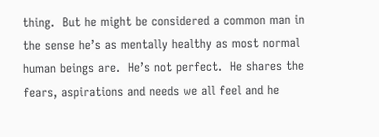thing.  But he might be considered a common man in the sense he’s as mentally healthy as most normal human beings are.  He’s not perfect.  He shares the fears, aspirations and needs we all feel and he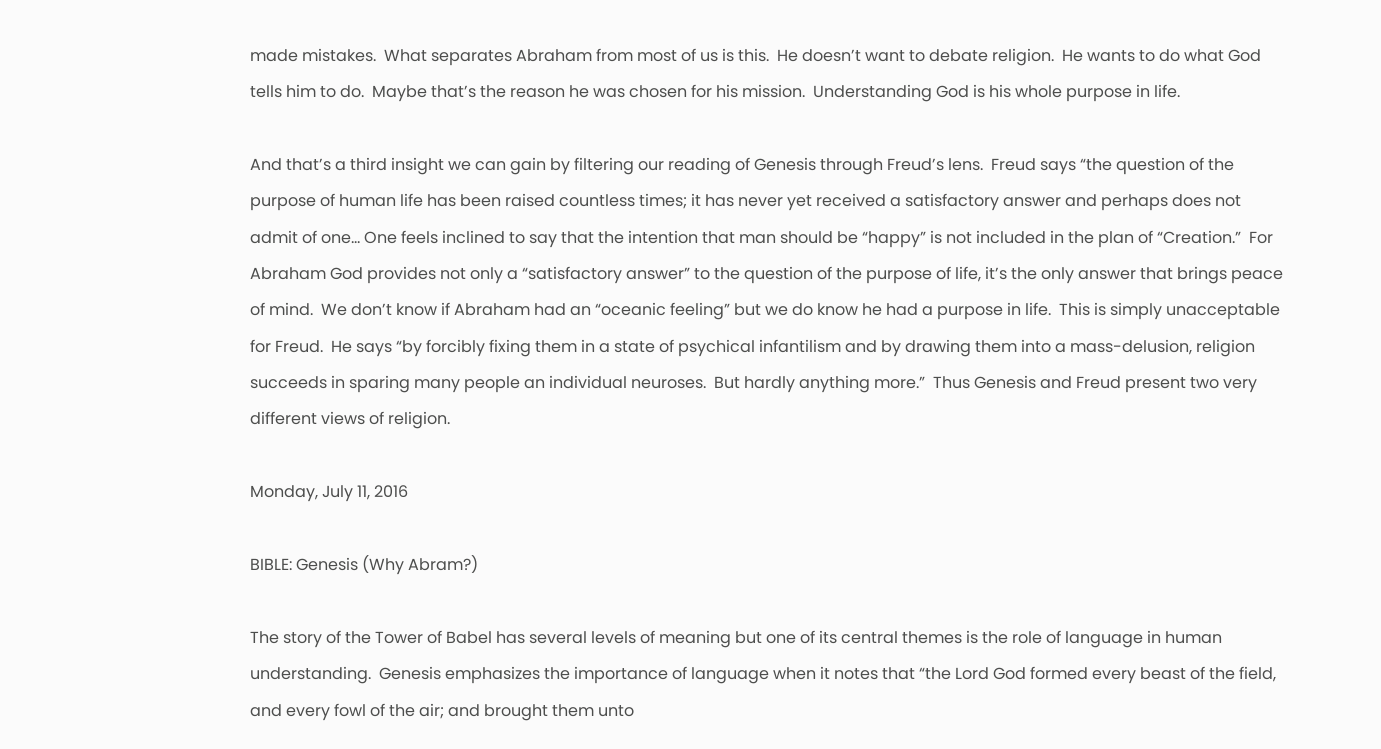made mistakes.  What separates Abraham from most of us is this.  He doesn’t want to debate religion.  He wants to do what God tells him to do.  Maybe that’s the reason he was chosen for his mission.  Understanding God is his whole purpose in life.

And that’s a third insight we can gain by filtering our reading of Genesis through Freud’s lens.  Freud says “the question of the purpose of human life has been raised countless times; it has never yet received a satisfactory answer and perhaps does not admit of one… One feels inclined to say that the intention that man should be “happy” is not included in the plan of “Creation.”  For Abraham God provides not only a “satisfactory answer” to the question of the purpose of life, it’s the only answer that brings peace of mind.  We don’t know if Abraham had an “oceanic feeling” but we do know he had a purpose in life.  This is simply unacceptable for Freud.  He says “by forcibly fixing them in a state of psychical infantilism and by drawing them into a mass-delusion, religion succeeds in sparing many people an individual neuroses.  But hardly anything more.”  Thus Genesis and Freud present two very different views of religion.

Monday, July 11, 2016

BIBLE: Genesis (Why Abram?)

The story of the Tower of Babel has several levels of meaning but one of its central themes is the role of language in human understanding.  Genesis emphasizes the importance of language when it notes that “the Lord God formed every beast of the field, and every fowl of the air; and brought them unto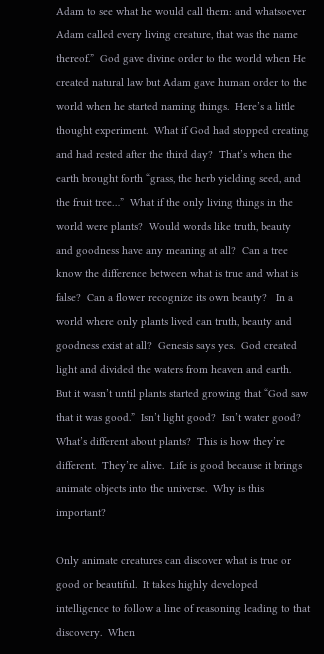Adam to see what he would call them: and whatsoever Adam called every living creature, that was the name thereof.”  God gave divine order to the world when He created natural law but Adam gave human order to the world when he started naming things.  Here’s a little thought experiment.  What if God had stopped creating and had rested after the third day?  That’s when the earth brought forth “grass, the herb yielding seed, and the fruit tree…”  What if the only living things in the world were plants?  Would words like truth, beauty and goodness have any meaning at all?  Can a tree know the difference between what is true and what is false?  Can a flower recognize its own beauty?   In a world where only plants lived can truth, beauty and goodness exist at all?  Genesis says yes.  God created light and divided the waters from heaven and earth.  But it wasn’t until plants started growing that “God saw that it was good.”  Isn’t light good?  Isn’t water good?  What’s different about plants?  This is how they’re different.  They’re alive.  Life is good because it brings animate objects into the universe.  Why is this important?

Only animate creatures can discover what is true or good or beautiful.  It takes highly developed intelligence to follow a line of reasoning leading to that discovery.  When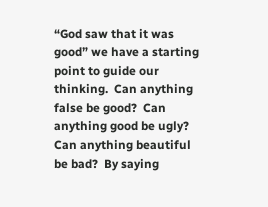“God saw that it was good” we have a starting point to guide our thinking.  Can anything false be good?  Can anything good be ugly?  Can anything beautiful be bad?  By saying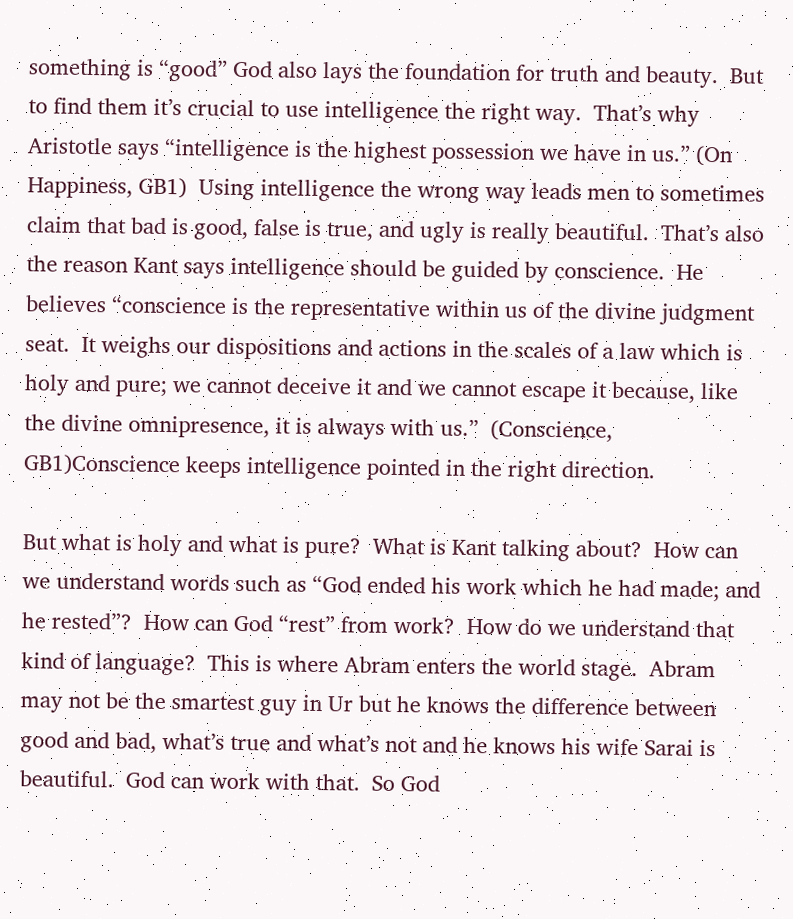something is “good” God also lays the foundation for truth and beauty.  But to find them it’s crucial to use intelligence the right way.  That’s why Aristotle says “intelligence is the highest possession we have in us.” (On Happiness, GB1)  Using intelligence the wrong way leads men to sometimes claim that bad is good, false is true, and ugly is really beautiful.  That’s also the reason Kant says intelligence should be guided by conscience.  He believes “conscience is the representative within us of the divine judgment seat.  It weighs our dispositions and actions in the scales of a law which is holy and pure; we cannot deceive it and we cannot escape it because, like the divine omnipresence, it is always with us.”  (Conscience, GB1)Conscience keeps intelligence pointed in the right direction.

But what is holy and what is pure?  What is Kant talking about?  How can we understand words such as “God ended his work which he had made; and he rested”?  How can God “rest” from work?  How do we understand that kind of language?  This is where Abram enters the world stage.  Abram may not be the smartest guy in Ur but he knows the difference between good and bad, what’s true and what’s not and he knows his wife Sarai is beautiful.  God can work with that.  So God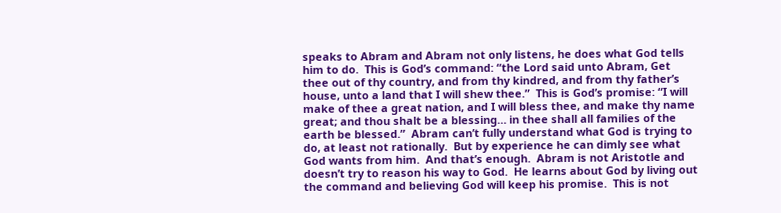speaks to Abram and Abram not only listens, he does what God tells him to do.  This is God’s command: “the Lord said unto Abram, Get thee out of thy country, and from thy kindred, and from thy father’s house, unto a land that I will shew thee.”  This is God’s promise: “I will make of thee a great nation, and I will bless thee, and make thy name great; and thou shalt be a blessing… in thee shall all families of the earth be blessed.”  Abram can’t fully understand what God is trying to do, at least not rationally.  But by experience he can dimly see what God wants from him.  And that’s enough.  Abram is not Aristotle and doesn’t try to reason his way to God.  He learns about God by living out the command and believing God will keep his promise.  This is not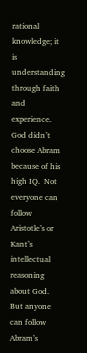rational knowledge; it is understanding through faith and experience.  God didn’t choose Abram because of his high IQ.  Not everyone can follow Aristotle’s or Kant’s intellectual reasoning about God.  But anyone can follow Abram’s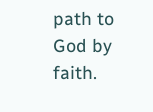path to God by faith.